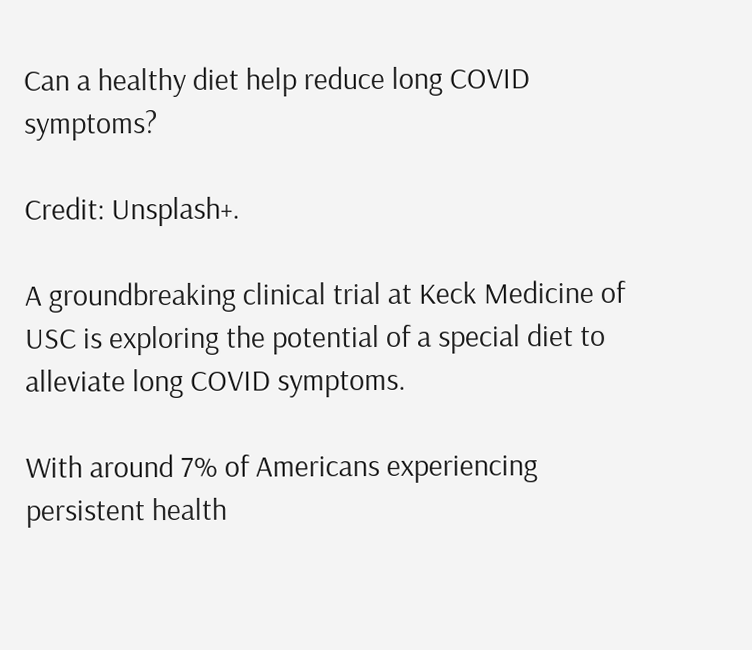Can a healthy diet help reduce long COVID symptoms?

Credit: Unsplash+.

A groundbreaking clinical trial at Keck Medicine of USC is exploring the potential of a special diet to alleviate long COVID symptoms.

With around 7% of Americans experiencing persistent health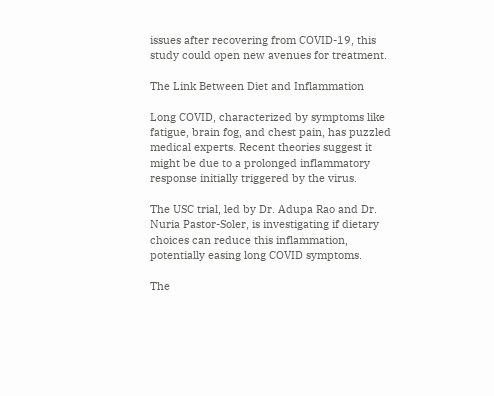issues after recovering from COVID-19, this study could open new avenues for treatment.

The Link Between Diet and Inflammation

Long COVID, characterized by symptoms like fatigue, brain fog, and chest pain, has puzzled medical experts. Recent theories suggest it might be due to a prolonged inflammatory response initially triggered by the virus.

The USC trial, led by Dr. Adupa Rao and Dr. Nuria Pastor-Soler, is investigating if dietary choices can reduce this inflammation, potentially easing long COVID symptoms.

The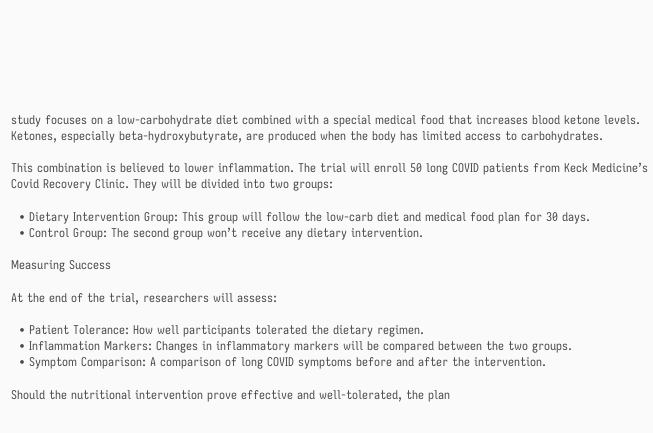study focuses on a low-carbohydrate diet combined with a special medical food that increases blood ketone levels. Ketones, especially beta-hydroxybutyrate, are produced when the body has limited access to carbohydrates.

This combination is believed to lower inflammation. The trial will enroll 50 long COVID patients from Keck Medicine’s Covid Recovery Clinic. They will be divided into two groups:

  • Dietary Intervention Group: This group will follow the low-carb diet and medical food plan for 30 days.
  • Control Group: The second group won’t receive any dietary intervention.

Measuring Success

At the end of the trial, researchers will assess:

  • Patient Tolerance: How well participants tolerated the dietary regimen.
  • Inflammation Markers: Changes in inflammatory markers will be compared between the two groups.
  • Symptom Comparison: A comparison of long COVID symptoms before and after the intervention.

Should the nutritional intervention prove effective and well-tolerated, the plan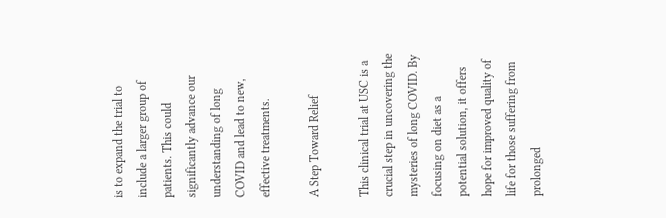is to expand the trial to include a larger group of patients. This could significantly advance our understanding of long COVID and lead to new, effective treatments.

A Step Toward Relief

This clinical trial at USC is a crucial step in uncovering the mysteries of long COVID. By focusing on diet as a potential solution, it offers hope for improved quality of life for those suffering from prolonged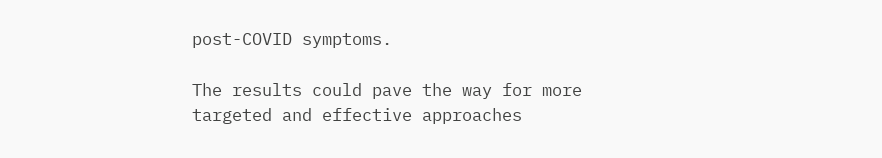post-COVID symptoms.

The results could pave the way for more targeted and effective approaches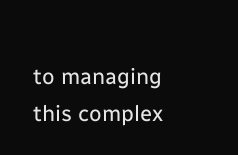to managing this complex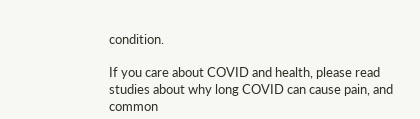condition.

If you care about COVID and health, please read studies about why long COVID can cause pain, and common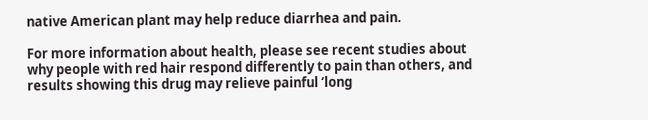native American plant may help reduce diarrhea and pain.

For more information about health, please see recent studies about why people with red hair respond differently to pain than others, and results showing this drug may relieve painful ‘long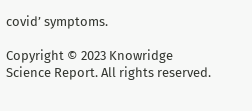covid’ symptoms.

Copyright © 2023 Knowridge Science Report. All rights reserved.